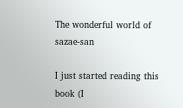The wonderful world of sazae-san

I just started reading this book (I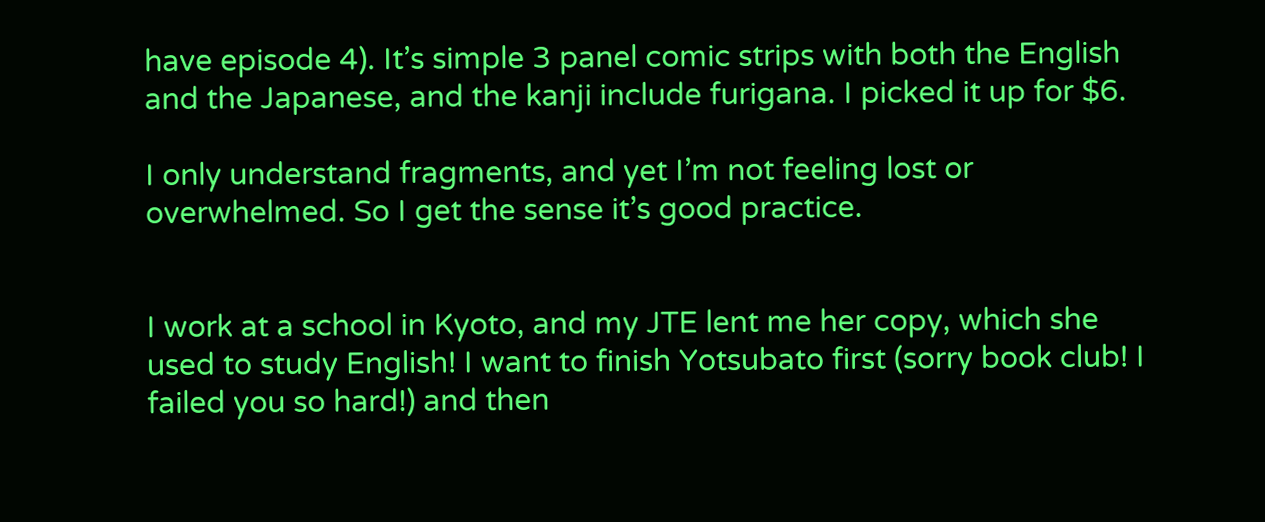have episode 4). It’s simple 3 panel comic strips with both the English and the Japanese, and the kanji include furigana. I picked it up for $6.

I only understand fragments, and yet I’m not feeling lost or overwhelmed. So I get the sense it’s good practice.


I work at a school in Kyoto, and my JTE lent me her copy, which she used to study English! I want to finish Yotsubato first (sorry book club! I failed you so hard!) and then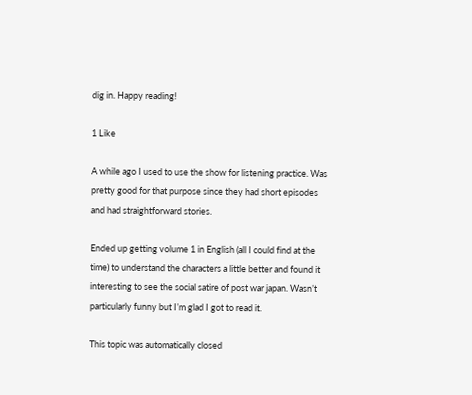dig in. Happy reading!

1 Like

A while ago I used to use the show for listening practice. Was pretty good for that purpose since they had short episodes and had straightforward stories.

Ended up getting volume 1 in English (all I could find at the time) to understand the characters a little better and found it interesting to see the social satire of post war japan. Wasn’t particularly funny but I’m glad I got to read it.

This topic was automatically closed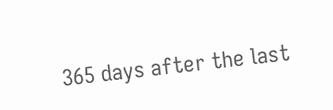365 days after the last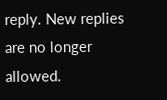reply. New replies are no longer allowed.